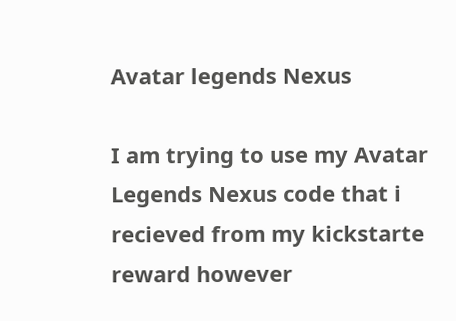Avatar legends Nexus

I am trying to use my Avatar Legends Nexus code that i recieved from my kickstarte reward however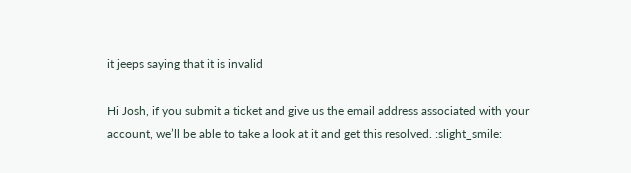it jeeps saying that it is invalid

Hi Josh, if you submit a ticket and give us the email address associated with your account, we’ll be able to take a look at it and get this resolved. :slight_smile: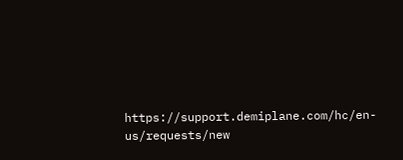https://support.demiplane.com/hc/en-us/requests/new